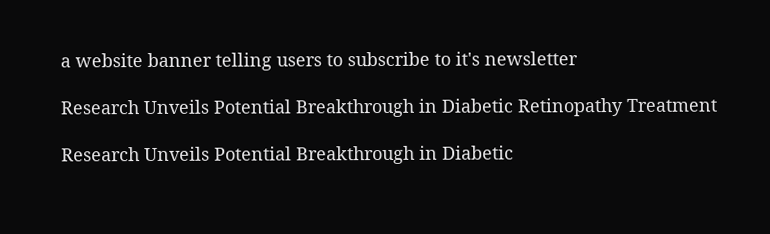a website banner telling users to subscribe to it's newsletter

Research Unveils Potential Breakthrough in Diabetic Retinopathy Treatment

Research Unveils Potential Breakthrough in Diabetic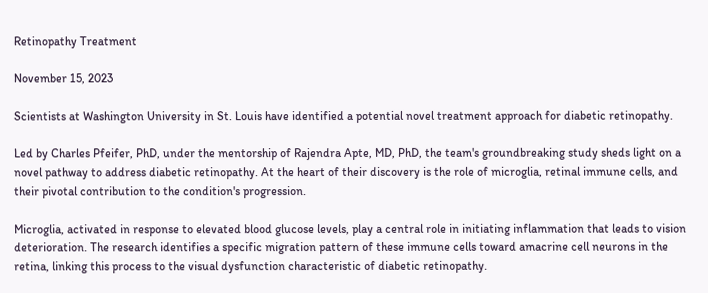Retinopathy Treatment

November 15, 2023

Scientists at Washington University in St. Louis have identified a potential novel treatment approach for diabetic retinopathy.

Led by Charles Pfeifer, PhD, under the mentorship of Rajendra Apte, MD, PhD, the team's groundbreaking study sheds light on a novel pathway to address diabetic retinopathy. At the heart of their discovery is the role of microglia, retinal immune cells, and their pivotal contribution to the condition's progression.

Microglia, activated in response to elevated blood glucose levels, play a central role in initiating inflammation that leads to vision deterioration. The research identifies a specific migration pattern of these immune cells toward amacrine cell neurons in the retina, linking this process to the visual dysfunction characteristic of diabetic retinopathy.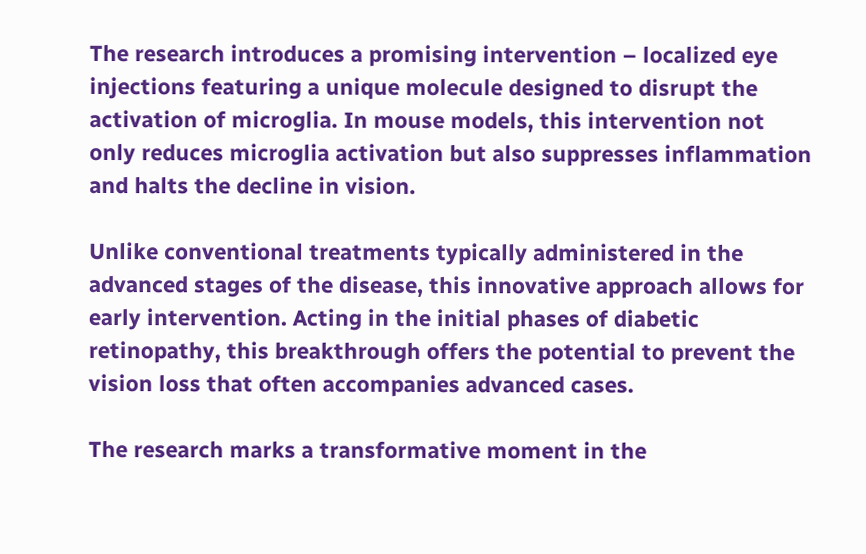The research introduces a promising intervention – localized eye injections featuring a unique molecule designed to disrupt the activation of microglia. In mouse models, this intervention not only reduces microglia activation but also suppresses inflammation and halts the decline in vision.

Unlike conventional treatments typically administered in the advanced stages of the disease, this innovative approach allows for early intervention. Acting in the initial phases of diabetic retinopathy, this breakthrough offers the potential to prevent the vision loss that often accompanies advanced cases.

The research marks a transformative moment in the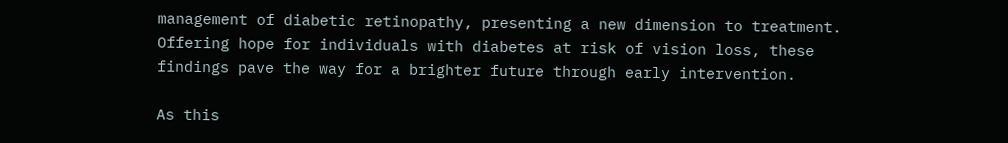management of diabetic retinopathy, presenting a new dimension to treatment. Offering hope for individuals with diabetes at risk of vision loss, these findings pave the way for a brighter future through early intervention.

As this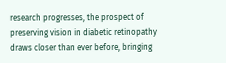research progresses, the prospect of preserving vision in diabetic retinopathy draws closer than ever before, bringing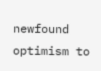newfound optimism to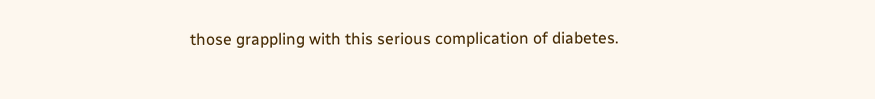those grappling with this serious complication of diabetes.